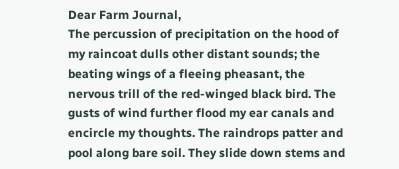Dear Farm Journal,
The percussion of precipitation on the hood of my raincoat dulls other distant sounds; the beating wings of a fleeing pheasant, the nervous trill of the red-winged black bird. The gusts of wind further flood my ear canals and encircle my thoughts. The raindrops patter and pool along bare soil. They slide down stems and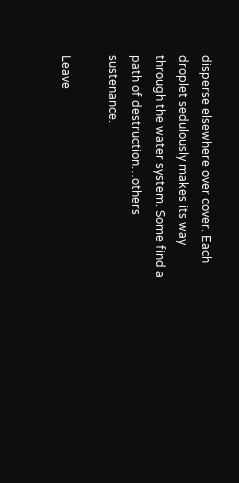disperse elsewhere over cover. Each droplet sedulously makes its way through the water system. Some find a path of destruction…others sustenance.

Leave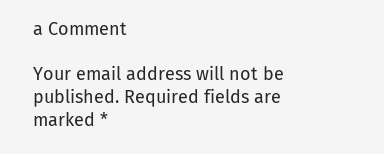a Comment

Your email address will not be published. Required fields are marked *